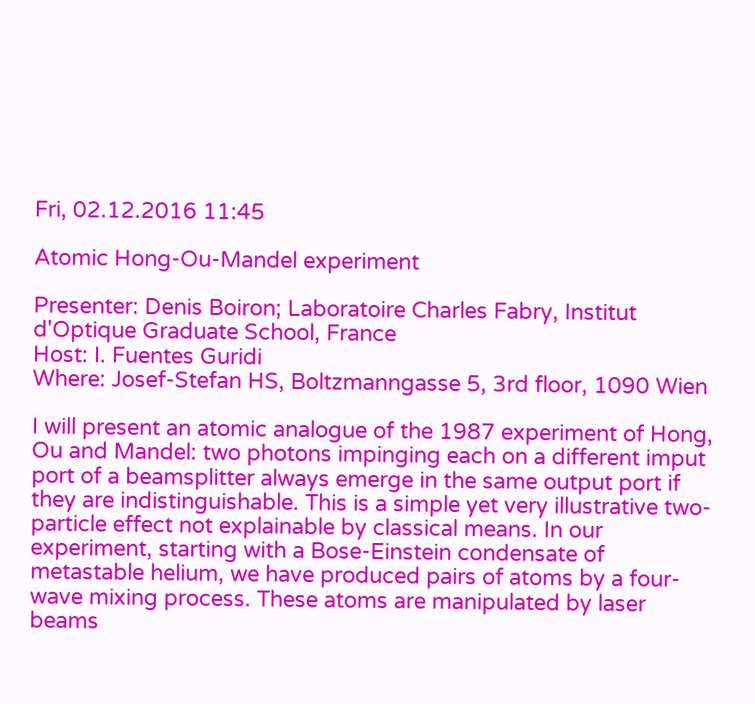Fri, 02.12.2016 11:45

Atomic Hong-Ou-Mandel experiment

Presenter: Denis Boiron; Laboratoire Charles Fabry, Institut d'Optique Graduate School, France
Host: I. Fuentes Guridi
Where: Josef-Stefan HS, Boltzmanngasse 5, 3rd floor, 1090 Wien

I will present an atomic analogue of the 1987 experiment of Hong, Ou and Mandel: two photons impinging each on a different imput port of a beamsplitter always emerge in the same output port if they are indistinguishable. This is a simple yet very illustrative two-particle effect not explainable by classical means. In our experiment, starting with a Bose-Einstein condensate of metastable helium, we have produced pairs of atoms by a four-wave mixing process. These atoms are manipulated by laser beams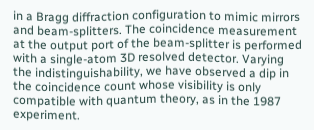in a Bragg diffraction configuration to mimic mirrors and beam-splitters. The coincidence measurement at the output port of the beam-splitter is performed with a single-atom 3D resolved detector. Varying the indistinguishability, we have observed a dip in the coincidence count whose visibility is only compatible with quantum theory, as in the 1987 experiment.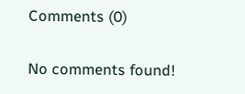Comments (0)

No comments found!